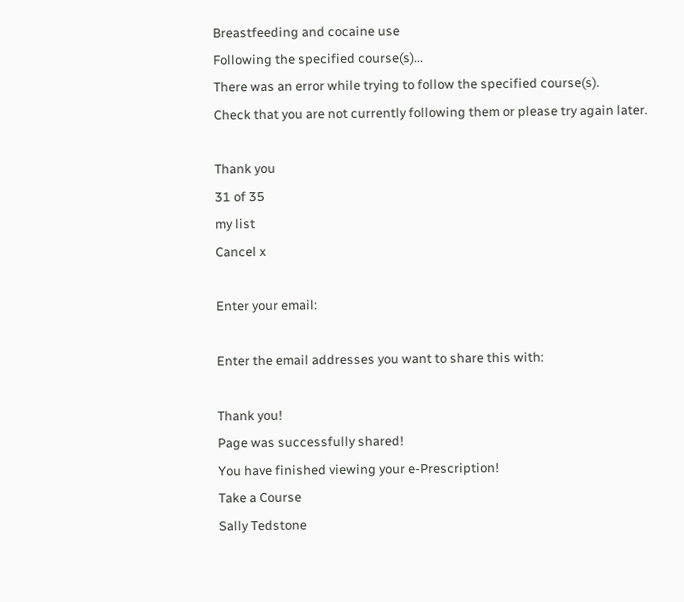Breastfeeding and cocaine use
Following the specified course(s)...
There was an error while trying to follow the specified course(s).
Check that you are not currently following them or please try again later.

Thank you
31 of 35
my list
Cancel x

Enter your email:

Enter the email addresses you want to share this with:

Thank you!
Page was successfully shared!
You have finished viewing your e-Prescription!
Take a Course
Sally Tedstone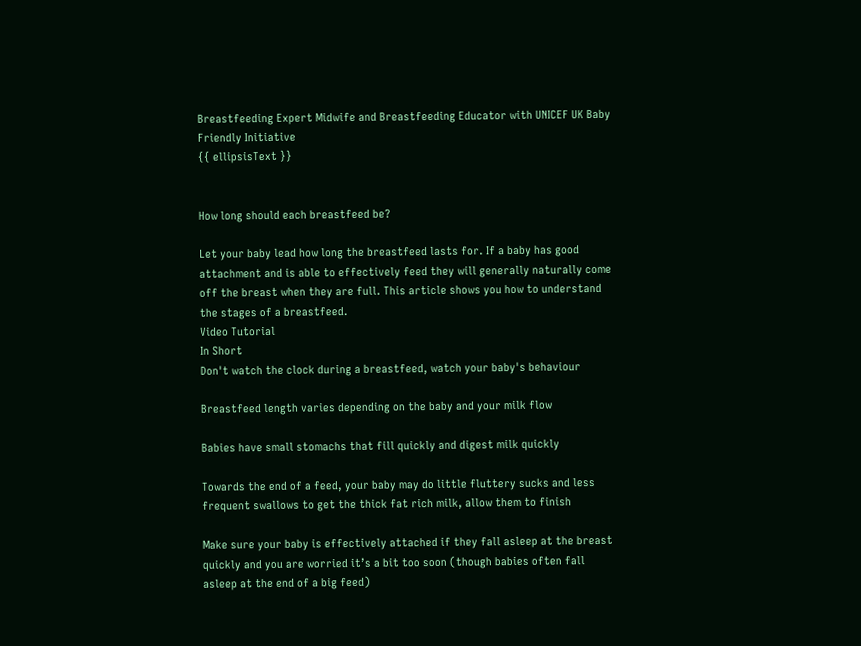Breastfeeding Expert Midwife and Breastfeeding Educator with UNICEF UK Baby Friendly Initiative
{{ ellipsisText }}


How long should each breastfeed be?

Let your baby lead how long the breastfeed lasts for. If a baby has good attachment and is able to effectively feed they will generally naturally come off the breast when they are full. This article shows you how to understand the stages of a breastfeed.
Video Tutorial
In Short
Don't watch the clock during a breastfeed, watch your baby's behaviour

Breastfeed length varies depending on the baby and your milk flow

Babies have small stomachs that fill quickly and digest milk quickly

Towards the end of a feed, your baby may do little fluttery sucks and less frequent swallows to get the thick fat rich milk, allow them to finish

Make sure your baby is effectively attached if they fall asleep at the breast quickly and you are worried it’s a bit too soon (though babies often fall asleep at the end of a big feed)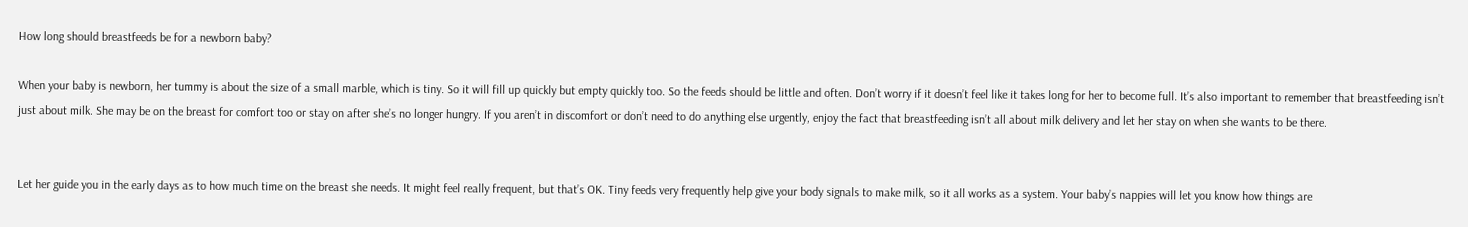How long should breastfeeds be for a newborn baby?

When your baby is newborn, her tummy is about the size of a small marble, which is tiny. So it will fill up quickly but empty quickly too. So the feeds should be little and often. Don’t worry if it doesn’t feel like it takes long for her to become full. It’s also important to remember that breastfeeding isn’t just about milk. She may be on the breast for comfort too or stay on after she’s no longer hungry. If you aren’t in discomfort or don’t need to do anything else urgently, enjoy the fact that breastfeeding isn’t all about milk delivery and let her stay on when she wants to be there.


Let her guide you in the early days as to how much time on the breast she needs. It might feel really frequent, but that’s OK. Tiny feeds very frequently help give your body signals to make milk, so it all works as a system. Your baby’s nappies will let you know how things are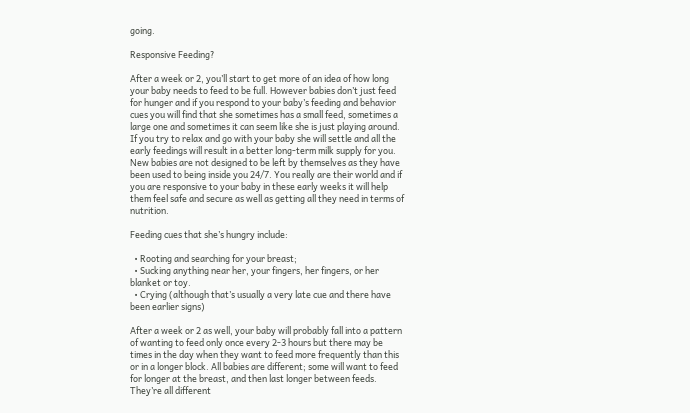going.

Responsive Feeding?

After a week or 2, you’ll start to get more of an idea of how long your baby needs to feed to be full. However babies don’t just feed for hunger and if you respond to your baby’s feeding and behavior cues you will find that she sometimes has a small feed, sometimes a large one and sometimes it can seem like she is just playing around. If you try to relax and go with your baby she will settle and all the early feedings will result in a better long-term milk supply for you. New babies are not designed to be left by themselves as they have been used to being inside you 24/7. You really are their world and if you are responsive to your baby in these early weeks it will help them feel safe and secure as well as getting all they need in terms of nutrition.

Feeding cues that she’s hungry include:

  • Rooting and searching for your breast;
  • Sucking anything near her, your fingers, her fingers, or her blanket or toy.
  • Crying (although that’s usually a very late cue and there have been earlier signs)

After a week or 2 as well, your baby will probably fall into a pattern of wanting to feed only once every 2-3 hours but there may be times in the day when they want to feed more frequently than this or in a longer block. All babies are different; some will want to feed for longer at the breast, and then last longer between feeds. They’re all different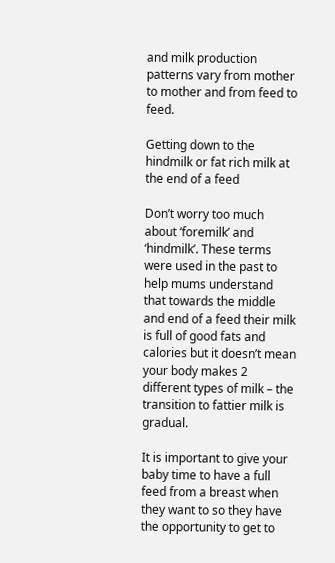and milk production patterns vary from mother to mother and from feed to feed.

Getting down to the hindmilk or fat rich milk at the end of a feed

Don’t worry too much about ‘foremilk’ and ‘hindmilk’. These terms were used in the past to help mums understand that towards the middle and end of a feed their milk is full of good fats and calories but it doesn’t mean your body makes 2 different types of milk – the transition to fattier milk is gradual.

It is important to give your baby time to have a full feed from a breast when they want to so they have the opportunity to get to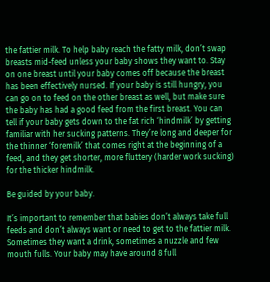the fattier milk. To help baby reach the fatty milk, don’t swap breasts mid-feed unless your baby shows they want to. Stay on one breast until your baby comes off because the breast has been effectively nursed. If your baby is still hungry, you can go on to feed on the other breast as well, but make sure the baby has had a good feed from the first breast. You can tell if your baby gets down to the fat rich ‘hindmilk’ by getting familiar with her sucking patterns. They’re long and deeper for the thinner ‘foremilk’ that comes right at the beginning of a feed, and they get shorter, more fluttery (harder work sucking) for the thicker hindmilk.

Be guided by your baby.

It’s important to remember that babies don’t always take full feeds and don’t always want or need to get to the fattier milk. Sometimes they want a drink, sometimes a nuzzle and few mouth fulls. Your baby may have around 8 full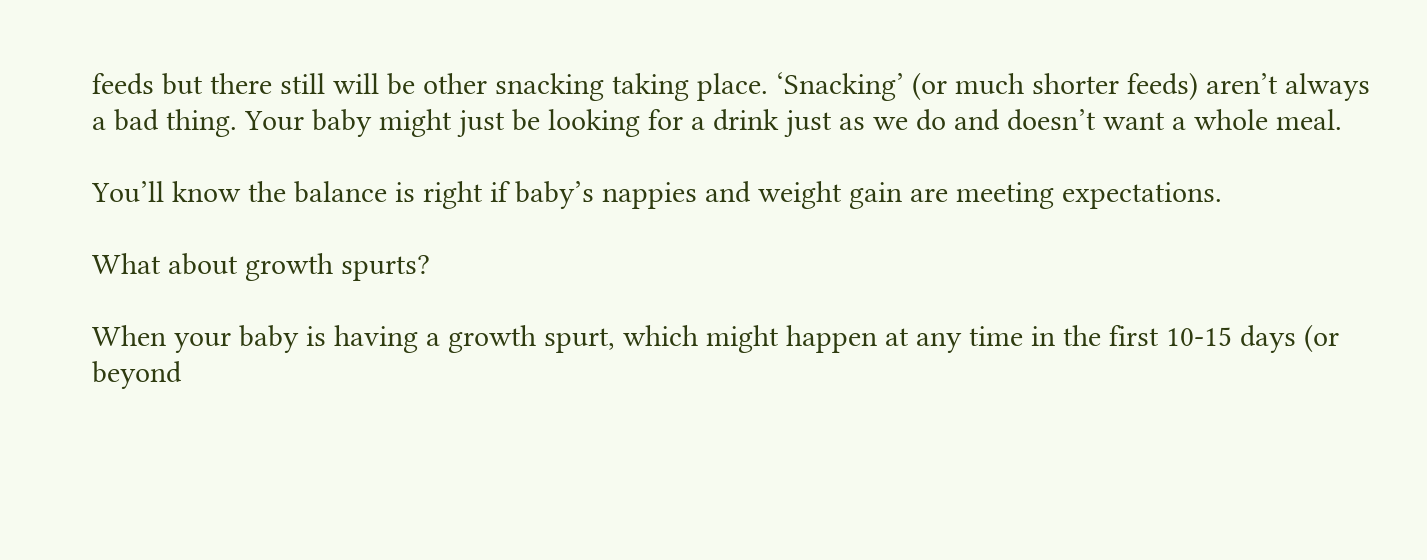feeds but there still will be other snacking taking place. ‘Snacking’ (or much shorter feeds) aren’t always a bad thing. Your baby might just be looking for a drink just as we do and doesn’t want a whole meal.

You’ll know the balance is right if baby’s nappies and weight gain are meeting expectations.

What about growth spurts?

When your baby is having a growth spurt, which might happen at any time in the first 10-15 days (or beyond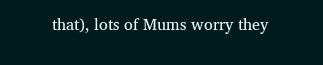that), lots of Mums worry they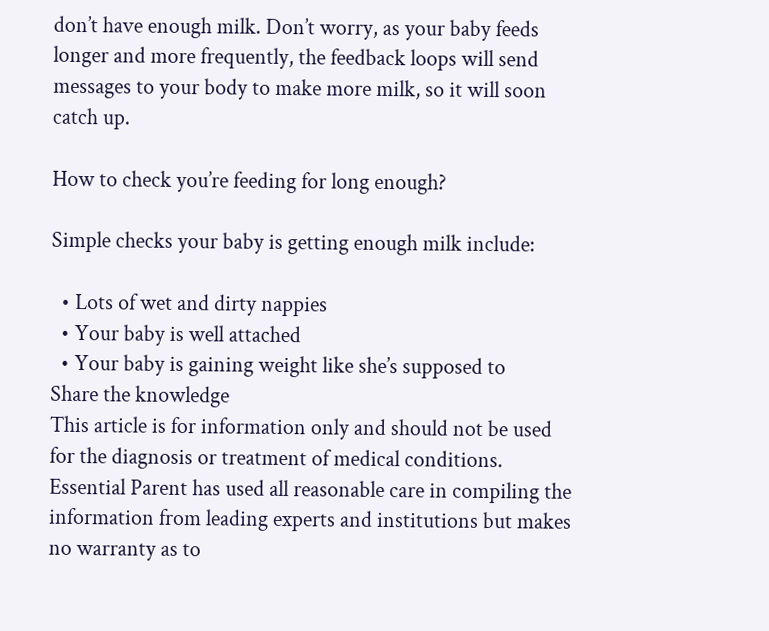don’t have enough milk. Don’t worry, as your baby feeds longer and more frequently, the feedback loops will send messages to your body to make more milk, so it will soon catch up.

How to check you’re feeding for long enough?

Simple checks your baby is getting enough milk include:

  • Lots of wet and dirty nappies
  • Your baby is well attached
  • Your baby is gaining weight like she’s supposed to
Share the knowledge
This article is for information only and should not be used for the diagnosis or treatment of medical conditions. Essential Parent has used all reasonable care in compiling the information from leading experts and institutions but makes no warranty as to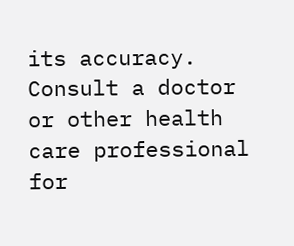its accuracy. Consult a doctor or other health care professional for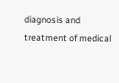diagnosis and treatment of medical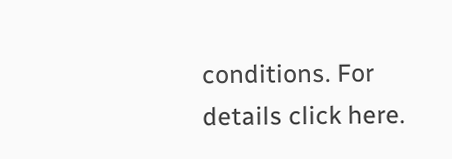conditions. For details click here.